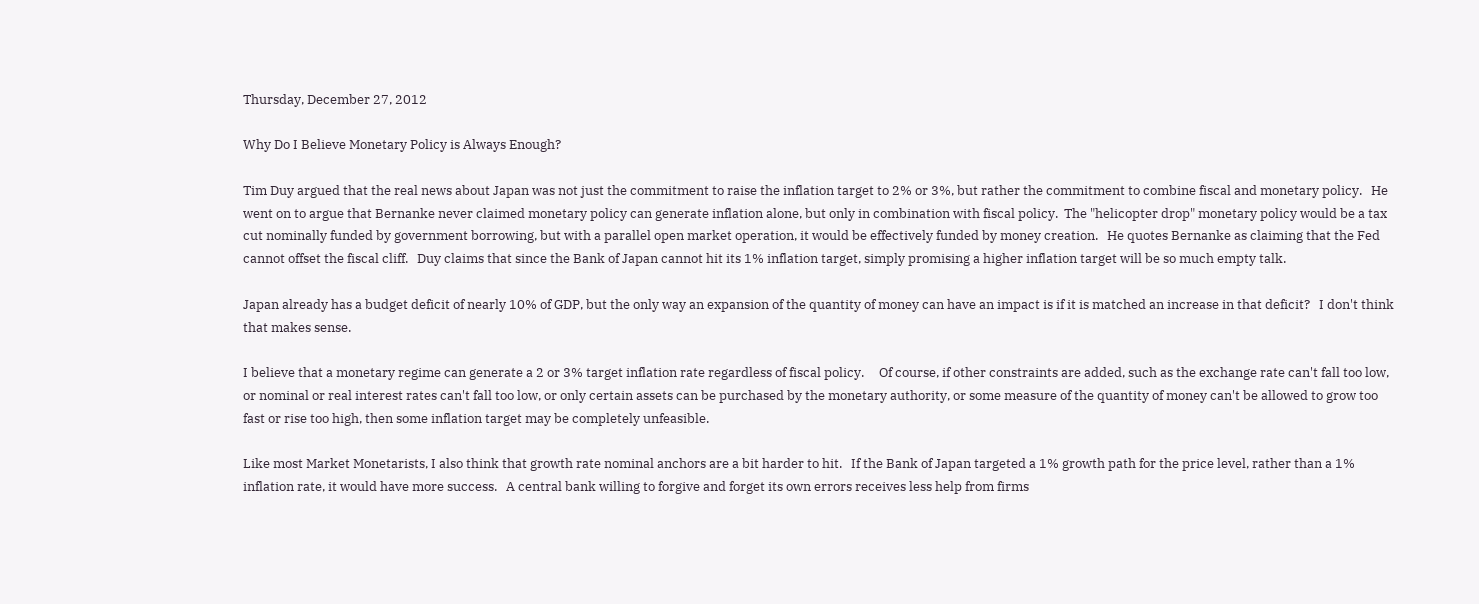Thursday, December 27, 2012

Why Do I Believe Monetary Policy is Always Enough?

Tim Duy argued that the real news about Japan was not just the commitment to raise the inflation target to 2% or 3%, but rather the commitment to combine fiscal and monetary policy.   He went on to argue that Bernanke never claimed monetary policy can generate inflation alone, but only in combination with fiscal policy.  The "helicopter drop" monetary policy would be a tax cut nominally funded by government borrowing, but with a parallel open market operation, it would be effectively funded by money creation.   He quotes Bernanke as claiming that the Fed cannot offset the fiscal cliff.   Duy claims that since the Bank of Japan cannot hit its 1% inflation target, simply promising a higher inflation target will be so much empty talk.

Japan already has a budget deficit of nearly 10% of GDP, but the only way an expansion of the quantity of money can have an impact is if it is matched an increase in that deficit?   I don't think that makes sense.

I believe that a monetary regime can generate a 2 or 3% target inflation rate regardless of fiscal policy.     Of course, if other constraints are added, such as the exchange rate can't fall too low, or nominal or real interest rates can't fall too low, or only certain assets can be purchased by the monetary authority, or some measure of the quantity of money can't be allowed to grow too fast or rise too high, then some inflation target may be completely unfeasible.

Like most Market Monetarists, I also think that growth rate nominal anchors are a bit harder to hit.   If the Bank of Japan targeted a 1% growth path for the price level, rather than a 1% inflation rate, it would have more success.   A central bank willing to forgive and forget its own errors receives less help from firms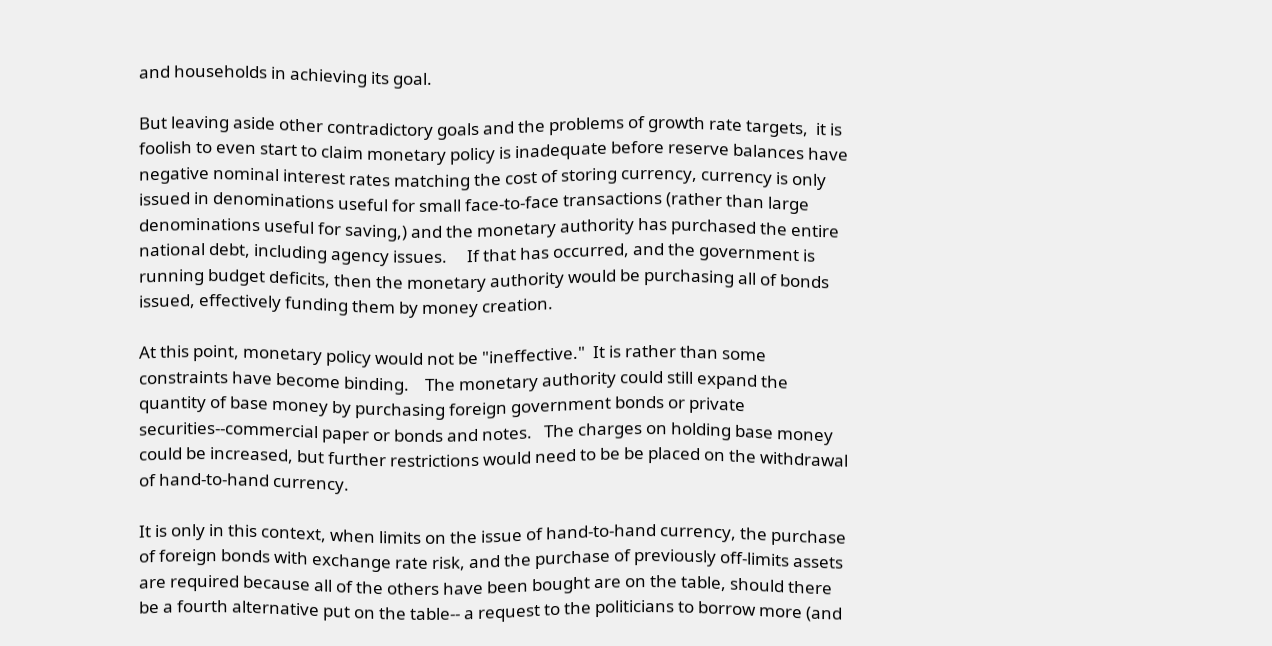and households in achieving its goal.

But leaving aside other contradictory goals and the problems of growth rate targets,  it is foolish to even start to claim monetary policy is inadequate before reserve balances have negative nominal interest rates matching the cost of storing currency, currency is only issued in denominations useful for small face-to-face transactions (rather than large denominations useful for saving,) and the monetary authority has purchased the entire national debt, including agency issues.     If that has occurred, and the government is running budget deficits, then the monetary authority would be purchasing all of bonds issued, effectively funding them by money creation.

At this point, monetary policy would not be "ineffective."  It is rather than some constraints have become binding.    The monetary authority could still expand the quantity of base money by purchasing foreign government bonds or private securities--commercial paper or bonds and notes.   The charges on holding base money could be increased, but further restrictions would need to be be placed on the withdrawal of hand-to-hand currency.

It is only in this context, when limits on the issue of hand-to-hand currency, the purchase of foreign bonds with exchange rate risk, and the purchase of previously off-limits assets are required because all of the others have been bought are on the table, should there be a fourth alternative put on the table-- a request to the politicians to borrow more (and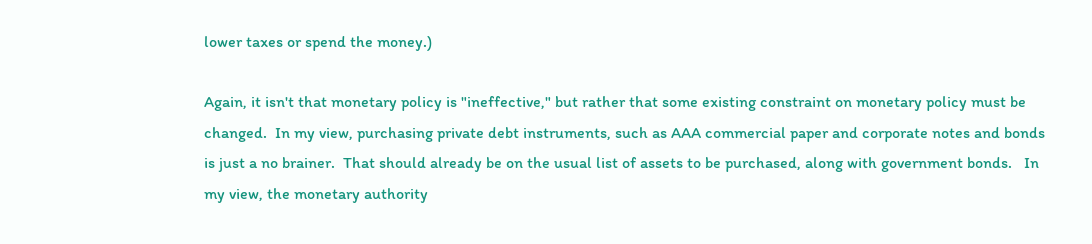lower taxes or spend the money.)

Again, it isn't that monetary policy is "ineffective," but rather that some existing constraint on monetary policy must be changed.  In my view, purchasing private debt instruments, such as AAA commercial paper and corporate notes and bonds is just a no brainer.  That should already be on the usual list of assets to be purchased, along with government bonds.   In my view, the monetary authority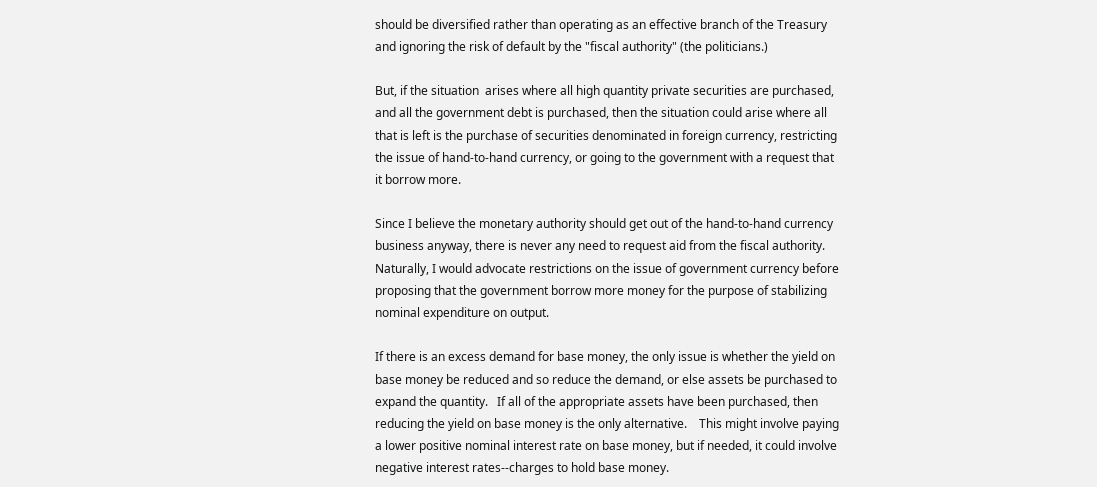should be diversified rather than operating as an effective branch of the Treasury and ignoring the risk of default by the "fiscal authority" (the politicians.)

But, if the situation  arises where all high quantity private securities are purchased, and all the government debt is purchased, then the situation could arise where all that is left is the purchase of securities denominated in foreign currency, restricting the issue of hand-to-hand currency, or going to the government with a request that it borrow more.

Since I believe the monetary authority should get out of the hand-to-hand currency business anyway, there is never any need to request aid from the fiscal authority.  Naturally, I would advocate restrictions on the issue of government currency before proposing that the government borrow more money for the purpose of stabilizing nominal expenditure on output.

If there is an excess demand for base money, the only issue is whether the yield on base money be reduced and so reduce the demand, or else assets be purchased to expand the quantity.   If all of the appropriate assets have been purchased, then reducing the yield on base money is the only alternative.    This might involve paying a lower positive nominal interest rate on base money, but if needed, it could involve negative interest rates--charges to hold base money.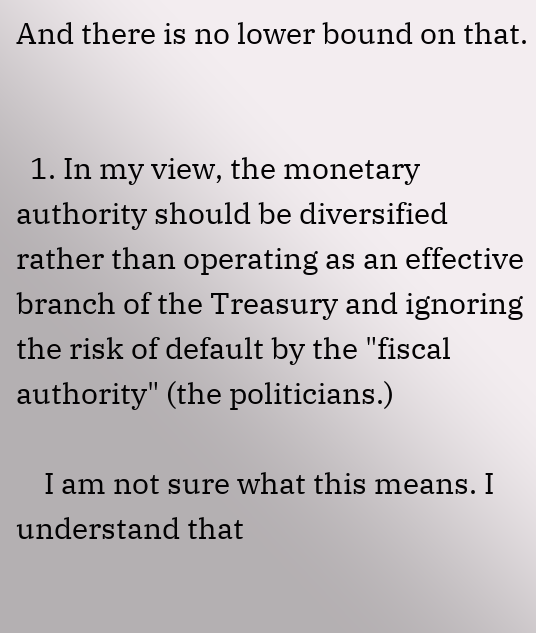And there is no lower bound on that.


  1. In my view, the monetary authority should be diversified rather than operating as an effective branch of the Treasury and ignoring the risk of default by the "fiscal authority" (the politicians.)

    I am not sure what this means. I understand that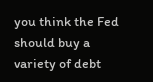you think the Fed should buy a variety of debt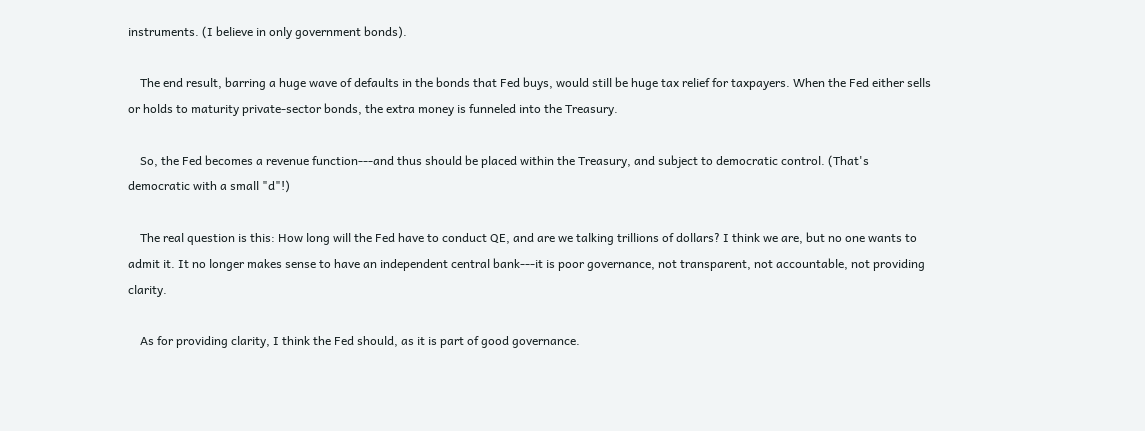instruments. (I believe in only government bonds).

    The end result, barring a huge wave of defaults in the bonds that Fed buys, would still be huge tax relief for taxpayers. When the Fed either sells or holds to maturity private-sector bonds, the extra money is funneled into the Treasury.

    So, the Fed becomes a revenue function---and thus should be placed within the Treasury, and subject to democratic control. (That's democratic with a small "d"!)

    The real question is this: How long will the Fed have to conduct QE, and are we talking trillions of dollars? I think we are, but no one wants to admit it. It no longer makes sense to have an independent central bank---it is poor governance, not transparent, not accountable, not providing clarity.

    As for providing clarity, I think the Fed should, as it is part of good governance.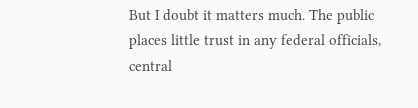But I doubt it matters much. The public places little trust in any federal officials, central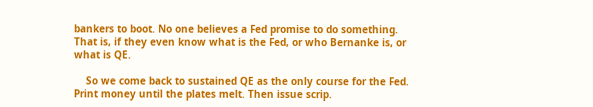bankers to boot. No one believes a Fed promise to do something. That is, if they even know what is the Fed, or who Bernanke is, or what is QE.

    So we come back to sustained QE as the only course for the Fed. Print money until the plates melt. Then issue scrip.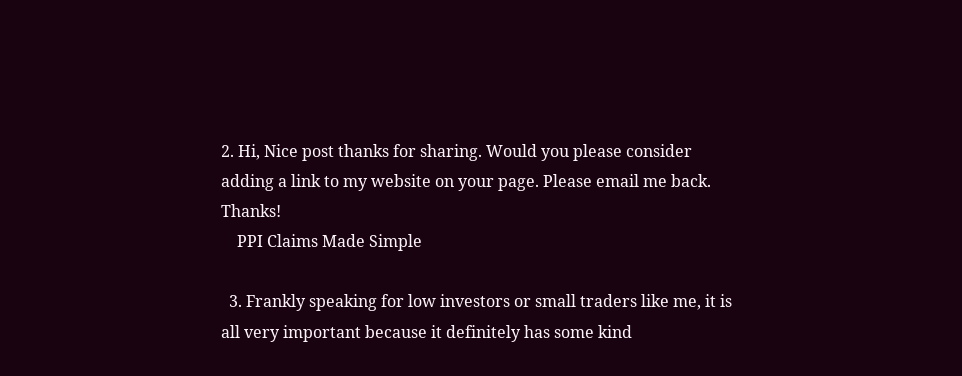2. Hi, Nice post thanks for sharing. Would you please consider adding a link to my website on your page. Please email me back. Thanks!
    PPI Claims Made Simple

  3. Frankly speaking for low investors or small traders like me, it is all very important because it definitely has some kind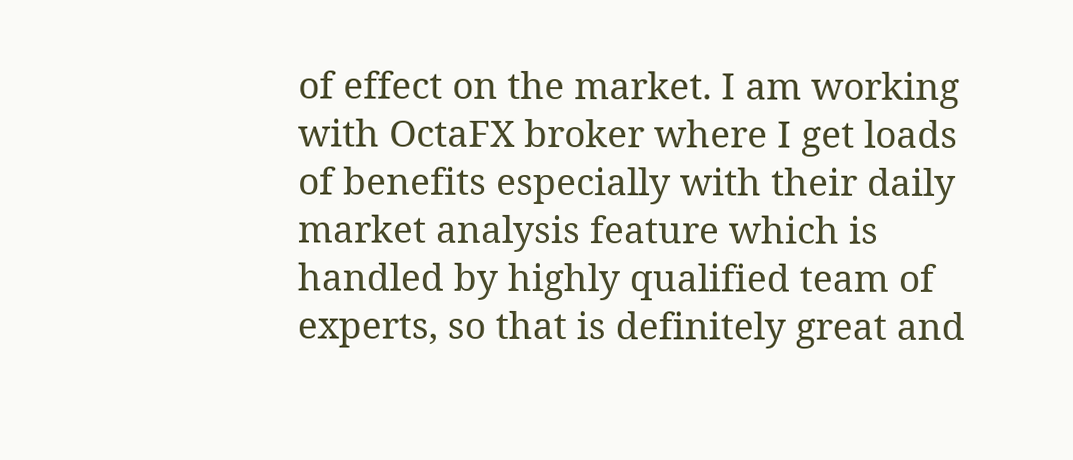of effect on the market. I am working with OctaFX broker where I get loads of benefits especially with their daily market analysis feature which is handled by highly qualified team of experts, so that is definitely great and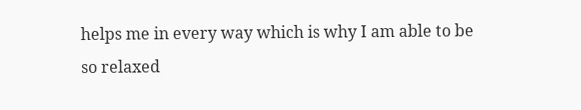helps me in every way which is why I am able to be so relaxed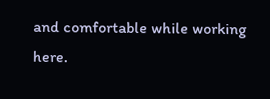and comfortable while working here.